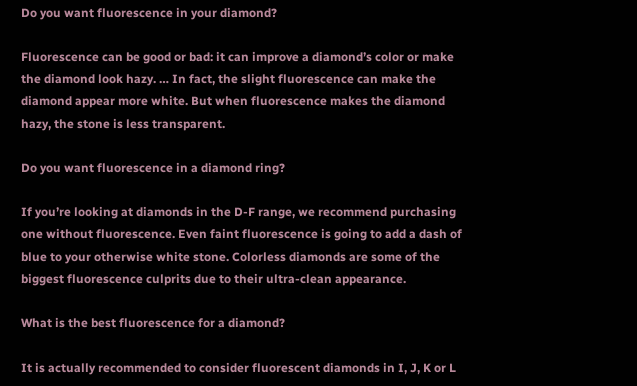Do you want fluorescence in your diamond?

Fluorescence can be good or bad: it can improve a diamond’s color or make the diamond look hazy. … In fact, the slight fluorescence can make the diamond appear more white. But when fluorescence makes the diamond hazy, the stone is less transparent.

Do you want fluorescence in a diamond ring?

If you’re looking at diamonds in the D-F range, we recommend purchasing one without fluorescence. Even faint fluorescence is going to add a dash of blue to your otherwise white stone. Colorless diamonds are some of the biggest fluorescence culprits due to their ultra-clean appearance.

What is the best fluorescence for a diamond?

It is actually recommended to consider fluorescent diamonds in I, J, K or L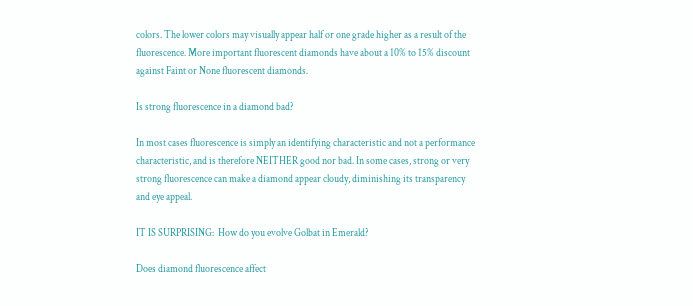colors. The lower colors may visually appear half or one grade higher as a result of the fluorescence. More important fluorescent diamonds have about a 10% to 15% discount against Faint or None fluorescent diamonds.

Is strong fluorescence in a diamond bad?

In most cases fluorescence is simply an identifying characteristic and not a performance characteristic, and is therefore NEITHER good nor bad. In some cases, strong or very strong fluorescence can make a diamond appear cloudy, diminishing its transparency and eye appeal.

IT IS SURPRISING:  How do you evolve Golbat in Emerald?

Does diamond fluorescence affect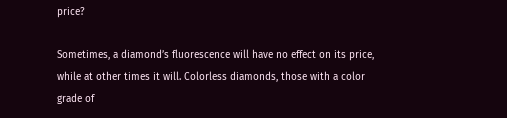price?

Sometimes, a diamond’s fluorescence will have no effect on its price, while at other times it will. Colorless diamonds, those with a color grade of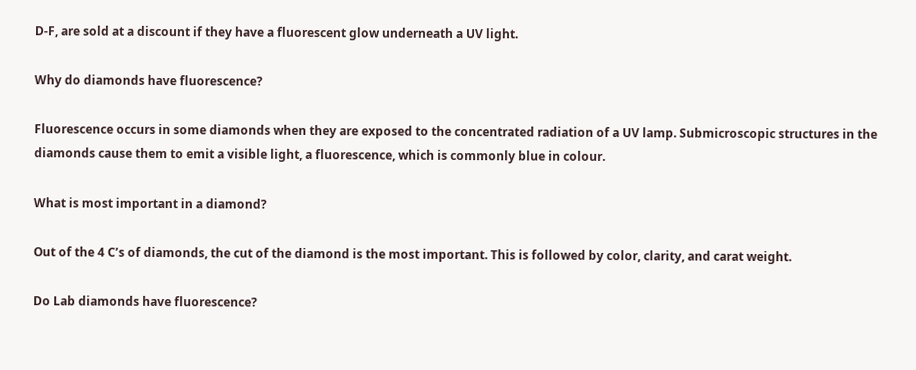D-F, are sold at a discount if they have a fluorescent glow underneath a UV light.

Why do diamonds have fluorescence?

Fluorescence occurs in some diamonds when they are exposed to the concentrated radiation of a UV lamp. Submicroscopic structures in the diamonds cause them to emit a visible light, a fluorescence, which is commonly blue in colour.

What is most important in a diamond?

Out of the 4 C’s of diamonds, the cut of the diamond is the most important. This is followed by color, clarity, and carat weight.

Do Lab diamonds have fluorescence?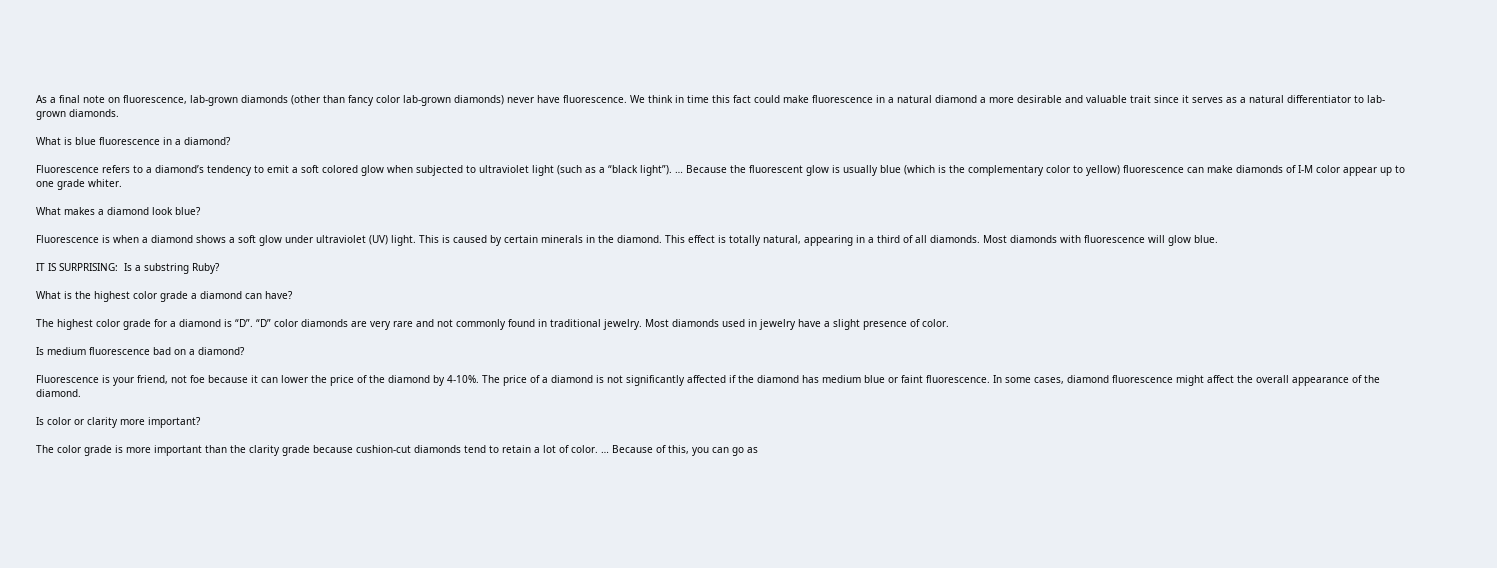As a final note on fluorescence, lab-grown diamonds (other than fancy color lab-grown diamonds) never have fluorescence. We think in time this fact could make fluorescence in a natural diamond a more desirable and valuable trait since it serves as a natural differentiator to lab-grown diamonds.

What is blue fluorescence in a diamond?

Fluorescence refers to a diamond’s tendency to emit a soft colored glow when subjected to ultraviolet light (such as a “black light”). … Because the fluorescent glow is usually blue (which is the complementary color to yellow) fluorescence can make diamonds of I-M color appear up to one grade whiter.

What makes a diamond look blue?

Fluorescence is when a diamond shows a soft glow under ultraviolet (UV) light. This is caused by certain minerals in the diamond. This effect is totally natural, appearing in a third of all diamonds. Most diamonds with fluorescence will glow blue.

IT IS SURPRISING:  Is a substring Ruby?

What is the highest color grade a diamond can have?

The highest color grade for a diamond is “D”. “D” color diamonds are very rare and not commonly found in traditional jewelry. Most diamonds used in jewelry have a slight presence of color.

Is medium fluorescence bad on a diamond?

Fluorescence is your friend, not foe because it can lower the price of the diamond by 4-10%. The price of a diamond is not significantly affected if the diamond has medium blue or faint fluorescence. In some cases, diamond fluorescence might affect the overall appearance of the diamond.

Is color or clarity more important?

The color grade is more important than the clarity grade because cushion-cut diamonds tend to retain a lot of color. … Because of this, you can go as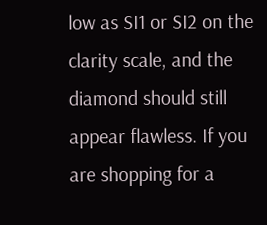low as SI1 or SI2 on the clarity scale, and the diamond should still appear flawless. If you are shopping for a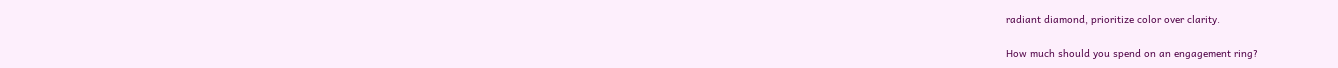radiant diamond, prioritize color over clarity.

How much should you spend on an engagement ring?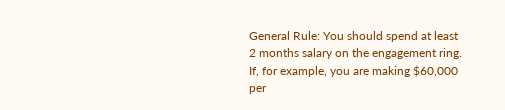General Rule: You should spend at least 2 months salary on the engagement ring. If, for example, you are making $60,000 per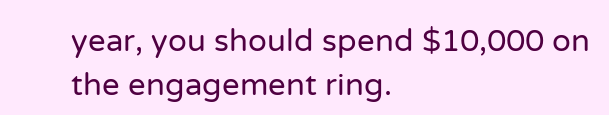year, you should spend $10,000 on the engagement ring.